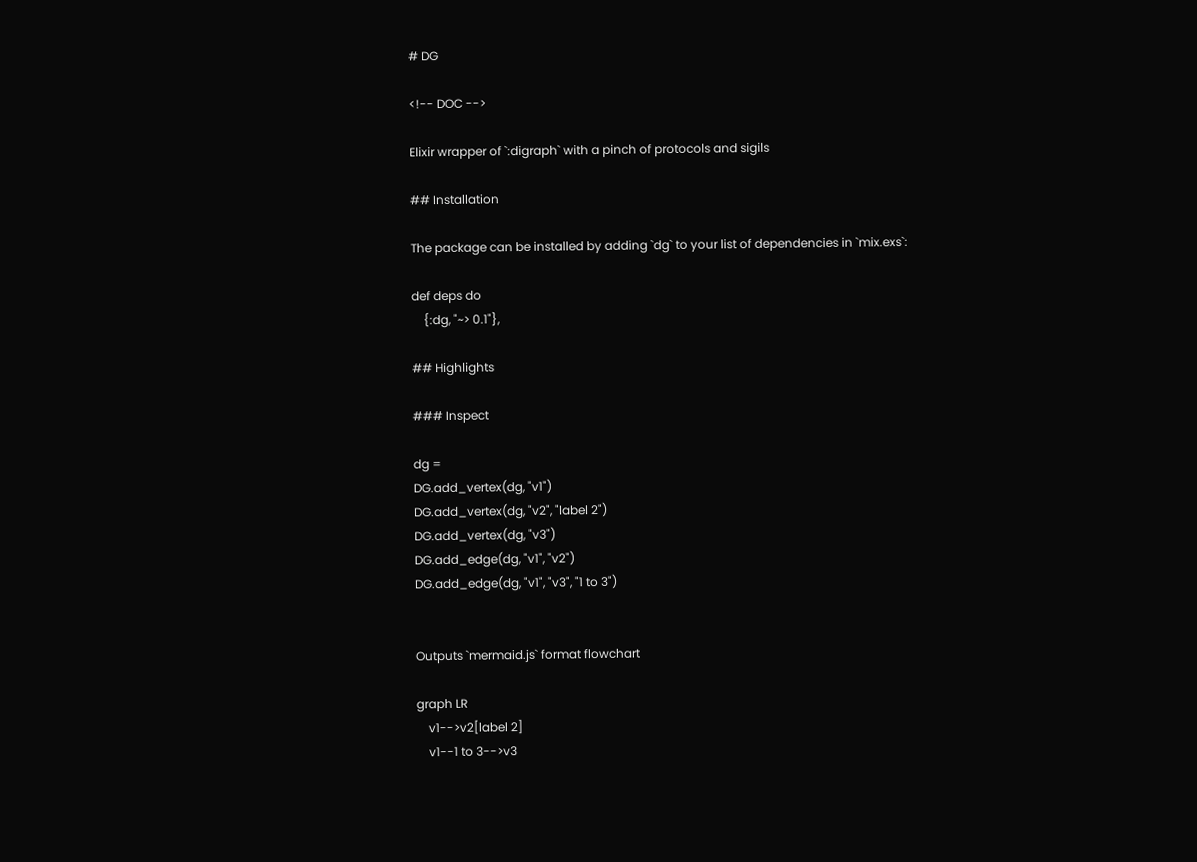# DG

<!-- DOC -->

Elixir wrapper of `:digraph` with a pinch of protocols and sigils

## Installation

The package can be installed by adding `dg` to your list of dependencies in `mix.exs`:

def deps do
    {:dg, "~> 0.1"},

## Highlights

### Inspect

dg =
DG.add_vertex(dg, "v1")
DG.add_vertex(dg, "v2", "label 2")
DG.add_vertex(dg, "v3")
DG.add_edge(dg, "v1", "v2")
DG.add_edge(dg, "v1", "v3", "1 to 3")


Outputs `mermaid.js` format flowchart

graph LR
    v1-->v2[label 2]
    v1--1 to 3-->v3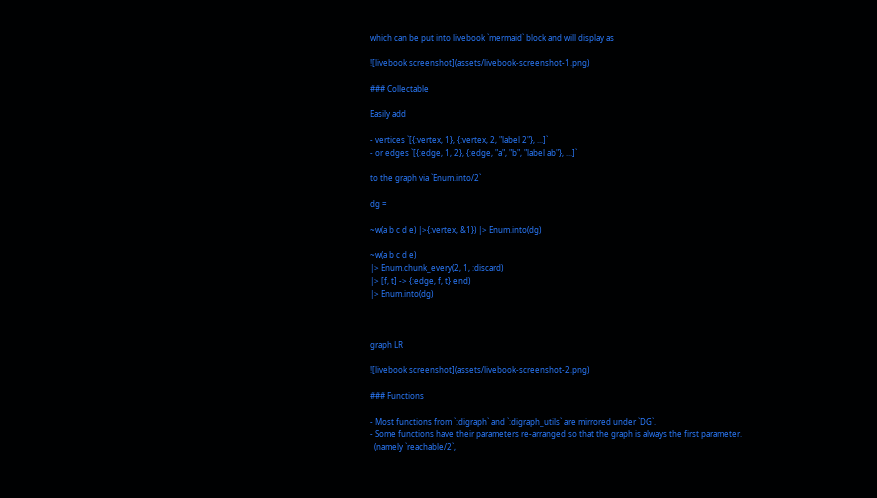which can be put into livebook `mermaid` block and will display as

![livebook screenshot](assets/livebook-screenshot-1.png)

### Collectable

Easily add

- vertices `[{:vertex, 1}, {:vertex, 2, "label 2"}, ...]`
- or edges `[{:edge, 1, 2}, {:edge, "a", "b", "label ab"}, ...]`

to the graph via `Enum.into/2`

dg =

~w(a b c d e) |>{:vertex, &1}) |> Enum.into(dg)

~w(a b c d e)
|> Enum.chunk_every(2, 1, :discard)
|> [f, t] -> {:edge, f, t} end)
|> Enum.into(dg)



graph LR

![livebook screenshot](assets/livebook-screenshot-2.png)

### Functions

- Most functions from `:digraph` and `:digraph_utils` are mirrored under `DG`.
- Some functions have their parameters re-arranged so that the graph is always the first parameter.
  (namely `reachable/2`,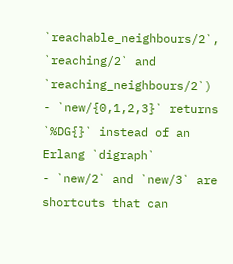`reachable_neighbours/2`, `reaching/2` and `reaching_neighbours/2`)
- `new/{0,1,2,3}` returns `%DG{}` instead of an Erlang `digraph`
- `new/2` and `new/3` are shortcuts that can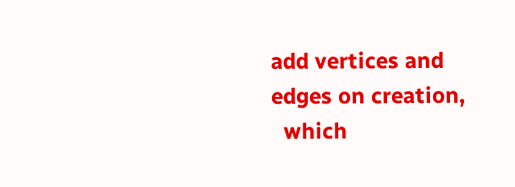add vertices and edges on creation,
  which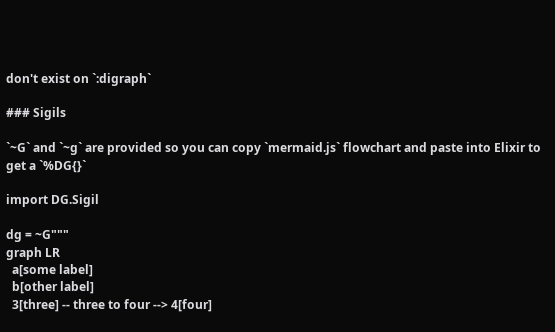don't exist on `:digraph`

### Sigils

`~G` and `~g` are provided so you can copy `mermaid.js` flowchart and paste into Elixir to get a `%DG{}`

import DG.Sigil

dg = ~G"""
graph LR
  a[some label]
  b[other label]
  3[three] -- three to four --> 4[four]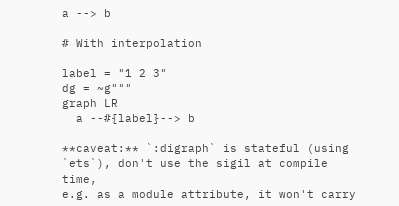a --> b

# With interpolation

label = "1 2 3"
dg = ~g"""
graph LR
  a --#{label}--> b

**caveat:** `:digraph` is stateful (using `ets`), don't use the sigil at compile time,
e.g. as a module attribute, it won't carry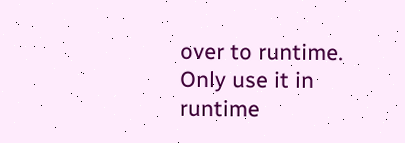over to runtime.
Only use it in runtime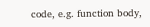code, e.g. function body,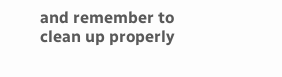and remember to clean up properly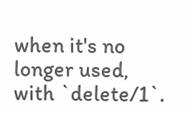when it's no longer used, with `delete/1`.